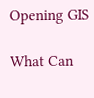Opening GIS

What Can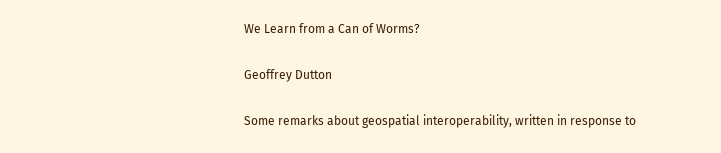We Learn from a Can of Worms?

Geoffrey Dutton

Some remarks about geospatial interoperability, written in response to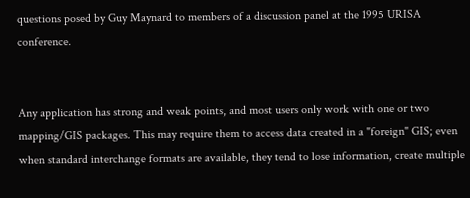questions posed by Guy Maynard to members of a discussion panel at the 1995 URISA conference.


Any application has strong and weak points, and most users only work with one or two mapping/GIS packages. This may require them to access data created in a "foreign" GIS; even when standard interchange formats are available, they tend to lose information, create multiple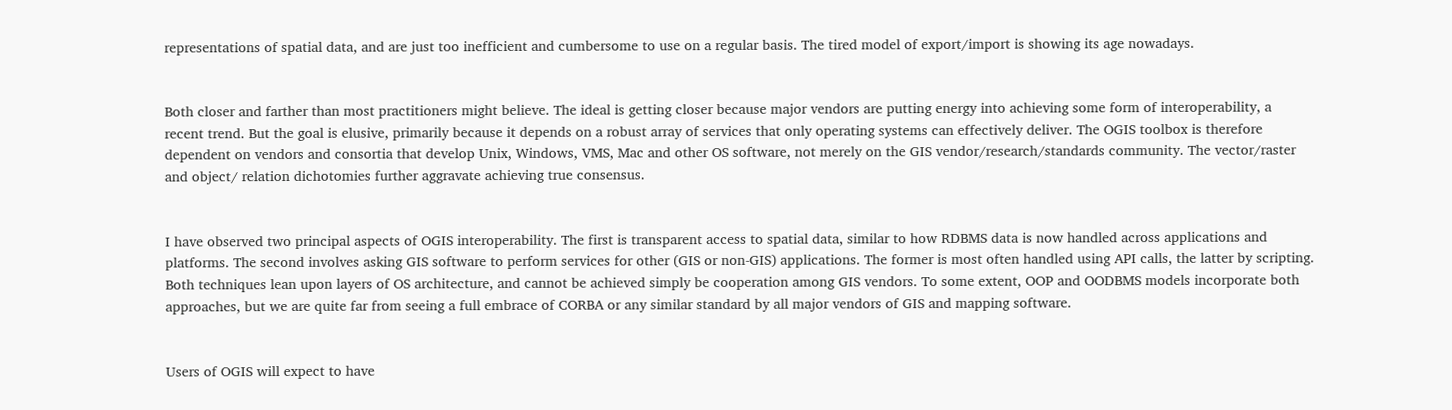representations of spatial data, and are just too inefficient and cumbersome to use on a regular basis. The tired model of export/import is showing its age nowadays.


Both closer and farther than most practitioners might believe. The ideal is getting closer because major vendors are putting energy into achieving some form of interoperability, a recent trend. But the goal is elusive, primarily because it depends on a robust array of services that only operating systems can effectively deliver. The OGIS toolbox is therefore dependent on vendors and consortia that develop Unix, Windows, VMS, Mac and other OS software, not merely on the GIS vendor/research/standards community. The vector/raster and object/ relation dichotomies further aggravate achieving true consensus.


I have observed two principal aspects of OGIS interoperability. The first is transparent access to spatial data, similar to how RDBMS data is now handled across applications and platforms. The second involves asking GIS software to perform services for other (GIS or non-GIS) applications. The former is most often handled using API calls, the latter by scripting. Both techniques lean upon layers of OS architecture, and cannot be achieved simply be cooperation among GIS vendors. To some extent, OOP and OODBMS models incorporate both approaches, but we are quite far from seeing a full embrace of CORBA or any similar standard by all major vendors of GIS and mapping software.


Users of OGIS will expect to have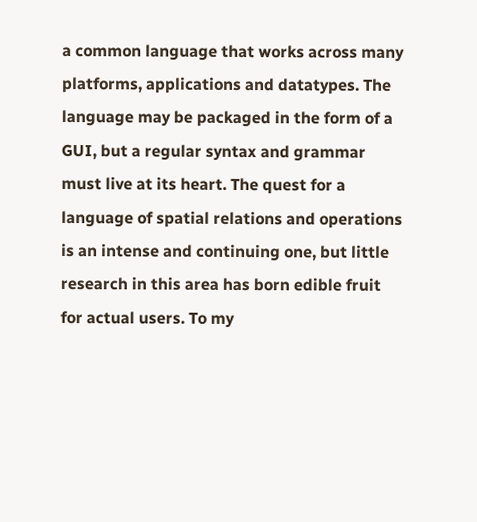a common language that works across many platforms, applications and datatypes. The language may be packaged in the form of a GUI, but a regular syntax and grammar must live at its heart. The quest for a language of spatial relations and operations is an intense and continuing one, but little research in this area has born edible fruit for actual users. To my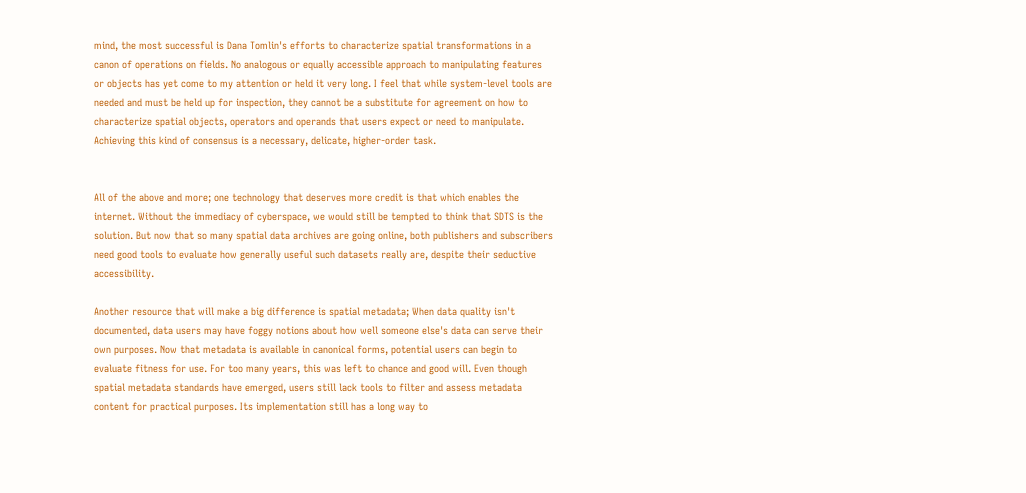mind, the most successful is Dana Tomlin's efforts to characterize spatial transformations in a canon of operations on fields. No analogous or equally accessible approach to manipulating features or objects has yet come to my attention or held it very long. I feel that while system-level tools are needed and must be held up for inspection, they cannot be a substitute for agreement on how to characterize spatial objects, operators and operands that users expect or need to manipulate. Achieving this kind of consensus is a necessary, delicate, higher-order task.


All of the above and more; one technology that deserves more credit is that which enables the internet. Without the immediacy of cyberspace, we would still be tempted to think that SDTS is the solution. But now that so many spatial data archives are going online, both publishers and subscribers need good tools to evaluate how generally useful such datasets really are, despite their seductive accessibility.

Another resource that will make a big difference is spatial metadata; When data quality isn't documented, data users may have foggy notions about how well someone else's data can serve their own purposes. Now that metadata is available in canonical forms, potential users can begin to evaluate fitness for use. For too many years, this was left to chance and good will. Even though spatial metadata standards have emerged, users still lack tools to filter and assess metadata content for practical purposes. Its implementation still has a long way to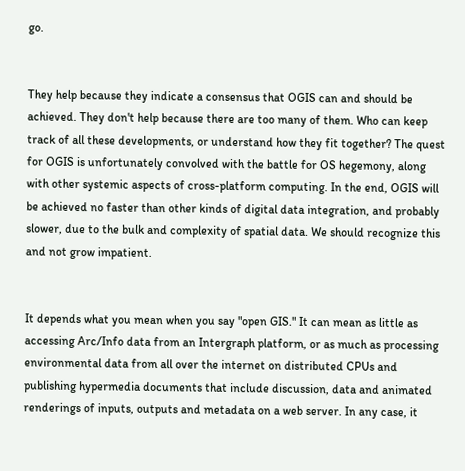go.


They help because they indicate a consensus that OGIS can and should be achieved. They don't help because there are too many of them. Who can keep track of all these developments, or understand how they fit together? The quest for OGIS is unfortunately convolved with the battle for OS hegemony, along with other systemic aspects of cross-platform computing. In the end, OGIS will be achieved no faster than other kinds of digital data integration, and probably slower, due to the bulk and complexity of spatial data. We should recognize this and not grow impatient.


It depends what you mean when you say "open GIS." It can mean as little as accessing Arc/Info data from an Intergraph platform, or as much as processing environmental data from all over the internet on distributed CPUs and publishing hypermedia documents that include discussion, data and animated renderings of inputs, outputs and metadata on a web server. In any case, it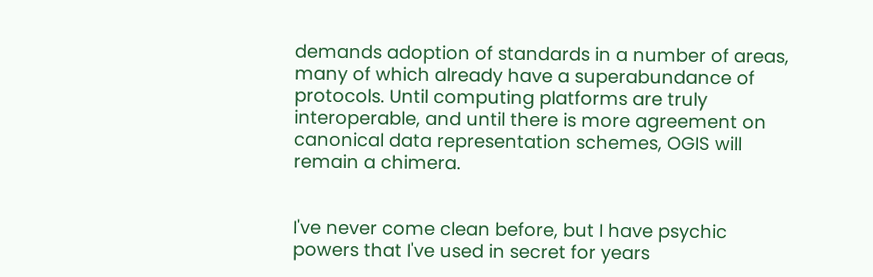demands adoption of standards in a number of areas, many of which already have a superabundance of protocols. Until computing platforms are truly interoperable, and until there is more agreement on canonical data representation schemes, OGIS will remain a chimera.


I've never come clean before, but I have psychic powers that I've used in secret for years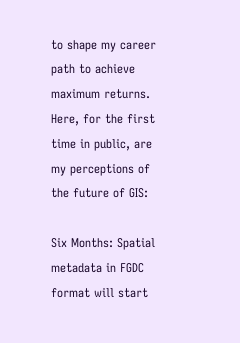to shape my career path to achieve maximum returns. Here, for the first time in public, are my perceptions of the future of GIS:

Six Months: Spatial metadata in FGDC format will start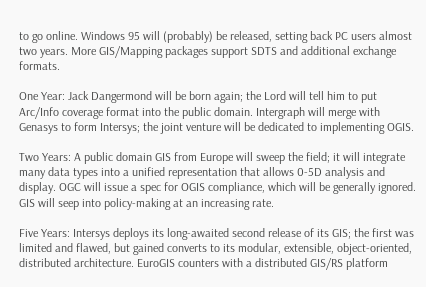to go online. Windows 95 will (probably) be released, setting back PC users almost two years. More GIS/Mapping packages support SDTS and additional exchange formats.

One Year: Jack Dangermond will be born again; the Lord will tell him to put Arc/Info coverage format into the public domain. Intergraph will merge with Genasys to form Intersys; the joint venture will be dedicated to implementing OGIS.

Two Years: A public domain GIS from Europe will sweep the field; it will integrate many data types into a unified representation that allows 0-5D analysis and display. OGC will issue a spec for OGIS compliance, which will be generally ignored. GIS will seep into policy-making at an increasing rate.

Five Years: Intersys deploys its long-awaited second release of its GIS; the first was limited and flawed, but gained converts to its modular, extensible, object-oriented, distributed architecture. EuroGIS counters with a distributed GIS/RS platform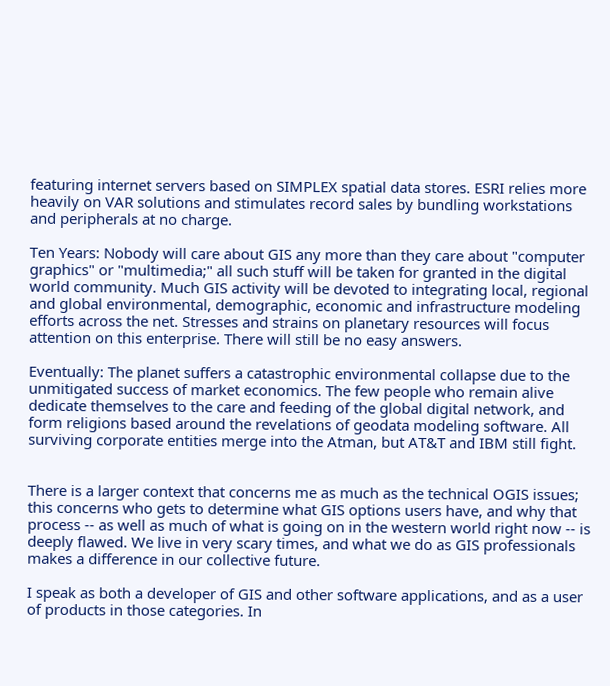featuring internet servers based on SIMPLEX spatial data stores. ESRI relies more heavily on VAR solutions and stimulates record sales by bundling workstations and peripherals at no charge.

Ten Years: Nobody will care about GIS any more than they care about "computer graphics" or "multimedia;" all such stuff will be taken for granted in the digital world community. Much GIS activity will be devoted to integrating local, regional and global environmental, demographic, economic and infrastructure modeling efforts across the net. Stresses and strains on planetary resources will focus attention on this enterprise. There will still be no easy answers.

Eventually: The planet suffers a catastrophic environmental collapse due to the unmitigated success of market economics. The few people who remain alive dedicate themselves to the care and feeding of the global digital network, and form religions based around the revelations of geodata modeling software. All surviving corporate entities merge into the Atman, but AT&T and IBM still fight.


There is a larger context that concerns me as much as the technical OGIS issues; this concerns who gets to determine what GIS options users have, and why that process -- as well as much of what is going on in the western world right now -- is deeply flawed. We live in very scary times, and what we do as GIS professionals makes a difference in our collective future.

I speak as both a developer of GIS and other software applications, and as a user of products in those categories. In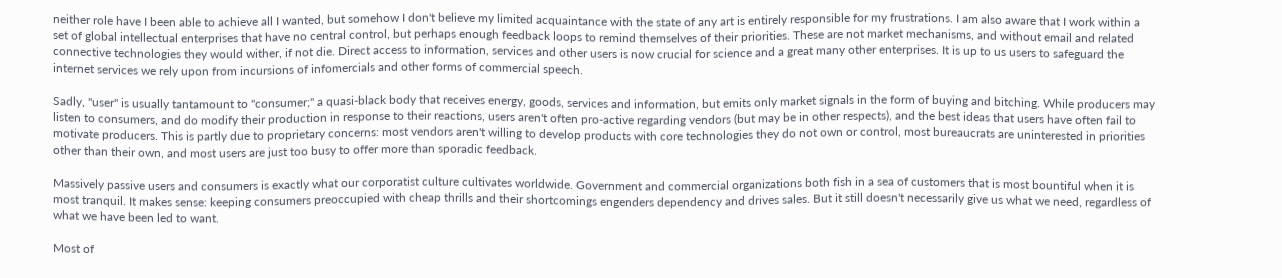neither role have I been able to achieve all I wanted, but somehow I don't believe my limited acquaintance with the state of any art is entirely responsible for my frustrations. I am also aware that I work within a set of global intellectual enterprises that have no central control, but perhaps enough feedback loops to remind themselves of their priorities. These are not market mechanisms, and without email and related connective technologies they would wither, if not die. Direct access to information, services and other users is now crucial for science and a great many other enterprises. It is up to us users to safeguard the internet services we rely upon from incursions of infomercials and other forms of commercial speech.

Sadly, "user" is usually tantamount to "consumer;" a quasi-black body that receives energy, goods, services and information, but emits only market signals in the form of buying and bitching. While producers may listen to consumers, and do modify their production in response to their reactions, users aren't often pro-active regarding vendors (but may be in other respects), and the best ideas that users have often fail to motivate producers. This is partly due to proprietary concerns: most vendors aren't willing to develop products with core technologies they do not own or control, most bureaucrats are uninterested in priorities other than their own, and most users are just too busy to offer more than sporadic feedback.

Massively passive users and consumers is exactly what our corporatist culture cultivates worldwide. Government and commercial organizations both fish in a sea of customers that is most bountiful when it is most tranquil. It makes sense: keeping consumers preoccupied with cheap thrills and their shortcomings engenders dependency and drives sales. But it still doesn't necessarily give us what we need, regardless of what we have been led to want.

Most of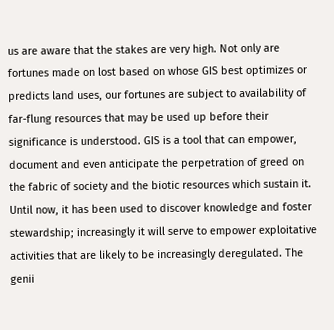us are aware that the stakes are very high. Not only are fortunes made on lost based on whose GIS best optimizes or predicts land uses, our fortunes are subject to availability of far-flung resources that may be used up before their significance is understood. GIS is a tool that can empower, document and even anticipate the perpetration of greed on the fabric of society and the biotic resources which sustain it. Until now, it has been used to discover knowledge and foster stewardship; increasingly it will serve to empower exploitative activities that are likely to be increasingly deregulated. The genii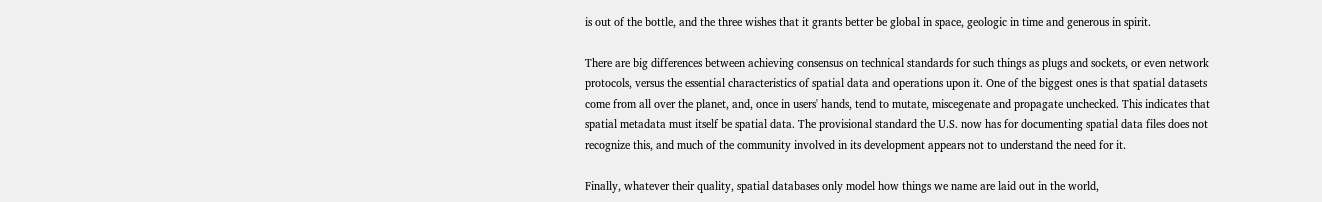is out of the bottle, and the three wishes that it grants better be global in space, geologic in time and generous in spirit.

There are big differences between achieving consensus on technical standards for such things as plugs and sockets, or even network protocols, versus the essential characteristics of spatial data and operations upon it. One of the biggest ones is that spatial datasets come from all over the planet, and, once in users' hands, tend to mutate, miscegenate and propagate unchecked. This indicates that spatial metadata must itself be spatial data. The provisional standard the U.S. now has for documenting spatial data files does not recognize this, and much of the community involved in its development appears not to understand the need for it.

Finally, whatever their quality, spatial databases only model how things we name are laid out in the world,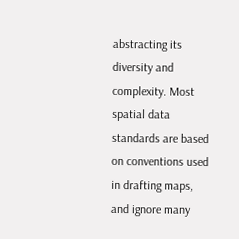abstracting its diversity and complexity. Most spatial data standards are based on conventions used in drafting maps, and ignore many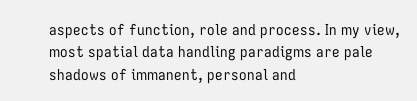aspects of function, role and process. In my view, most spatial data handling paradigms are pale shadows of immanent, personal and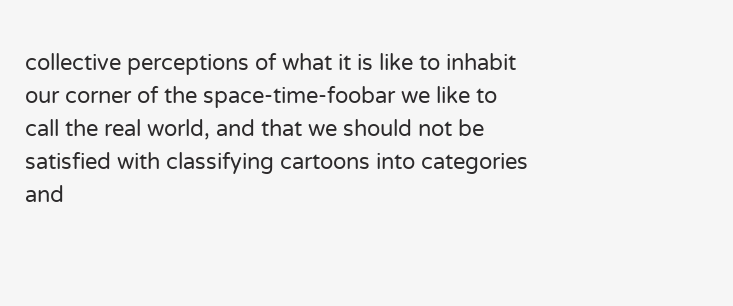collective perceptions of what it is like to inhabit our corner of the space-time-foobar we like to call the real world, and that we should not be satisfied with classifying cartoons into categories and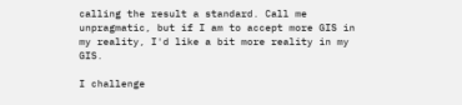calling the result a standard. Call me unpragmatic, but if I am to accept more GIS in my reality, I'd like a bit more reality in my GIS.

I challenge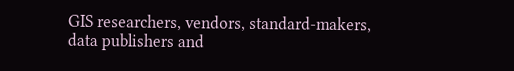GIS researchers, vendors, standard-makers, data publishers and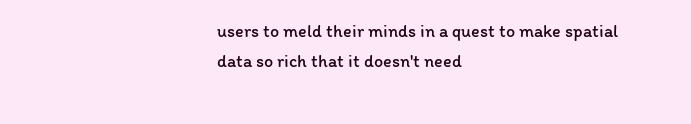users to meld their minds in a quest to make spatial data so rich that it doesn't need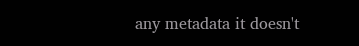any metadata it doesn't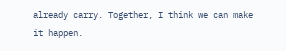already carry. Together, I think we can make it happen.